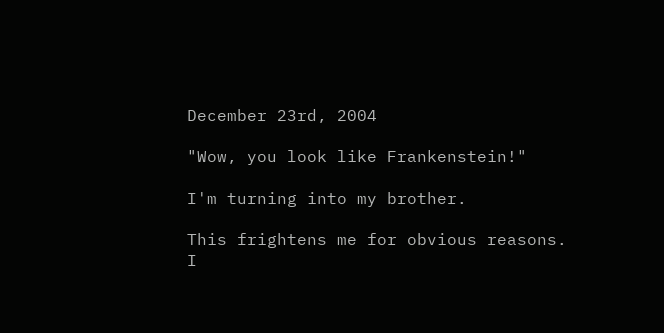December 23rd, 2004

"Wow, you look like Frankenstein!"

I'm turning into my brother.

This frightens me for obvious reasons. I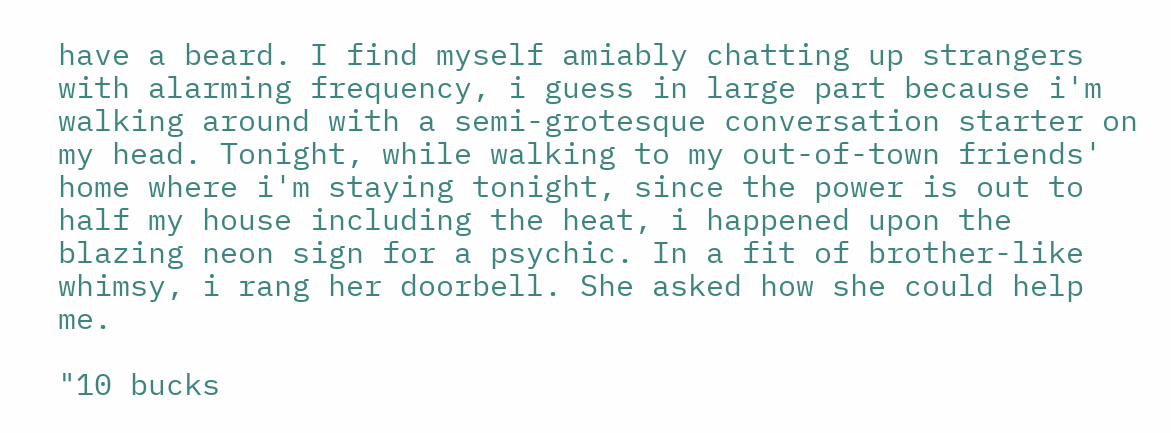have a beard. I find myself amiably chatting up strangers with alarming frequency, i guess in large part because i'm walking around with a semi-grotesque conversation starter on my head. Tonight, while walking to my out-of-town friends' home where i'm staying tonight, since the power is out to half my house including the heat, i happened upon the blazing neon sign for a psychic. In a fit of brother-like whimsy, i rang her doorbell. She asked how she could help me.

"10 bucks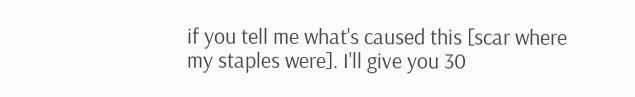if you tell me what's caused this [scar where my staples were]. I'll give you 30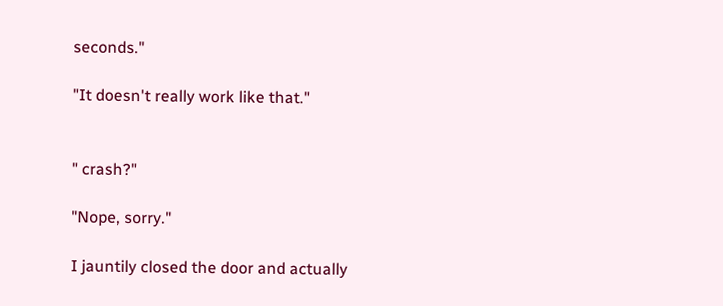seconds."

"It doesn't really work like that."


" crash?"

"Nope, sorry."

I jauntily closed the door and actually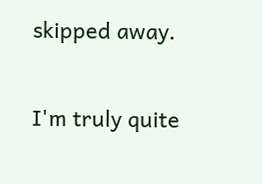skipped away.

I'm truly quite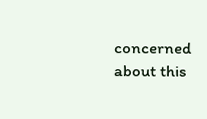concerned about this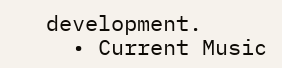development.
  • Current Music